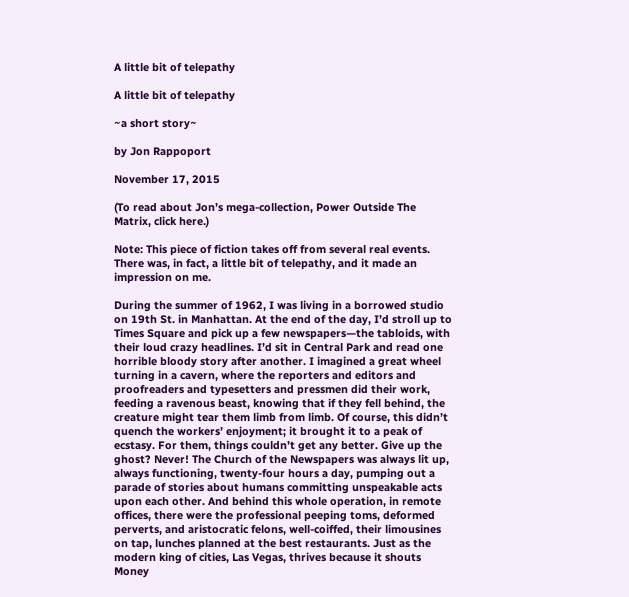A little bit of telepathy

A little bit of telepathy

~a short story~

by Jon Rappoport

November 17, 2015

(To read about Jon’s mega-collection, Power Outside The Matrix, click here.)

Note: This piece of fiction takes off from several real events. There was, in fact, a little bit of telepathy, and it made an impression on me.

During the summer of 1962, I was living in a borrowed studio on 19th St. in Manhattan. At the end of the day, I’d stroll up to Times Square and pick up a few newspapers—the tabloids, with their loud crazy headlines. I’d sit in Central Park and read one horrible bloody story after another. I imagined a great wheel turning in a cavern, where the reporters and editors and proofreaders and typesetters and pressmen did their work, feeding a ravenous beast, knowing that if they fell behind, the creature might tear them limb from limb. Of course, this didn’t quench the workers’ enjoyment; it brought it to a peak of ecstasy. For them, things couldn’t get any better. Give up the ghost? Never! The Church of the Newspapers was always lit up, always functioning, twenty-four hours a day, pumping out a parade of stories about humans committing unspeakable acts upon each other. And behind this whole operation, in remote offices, there were the professional peeping toms, deformed perverts, and aristocratic felons, well-coiffed, their limousines on tap, lunches planned at the best restaurants. Just as the modern king of cities, Las Vegas, thrives because it shouts Money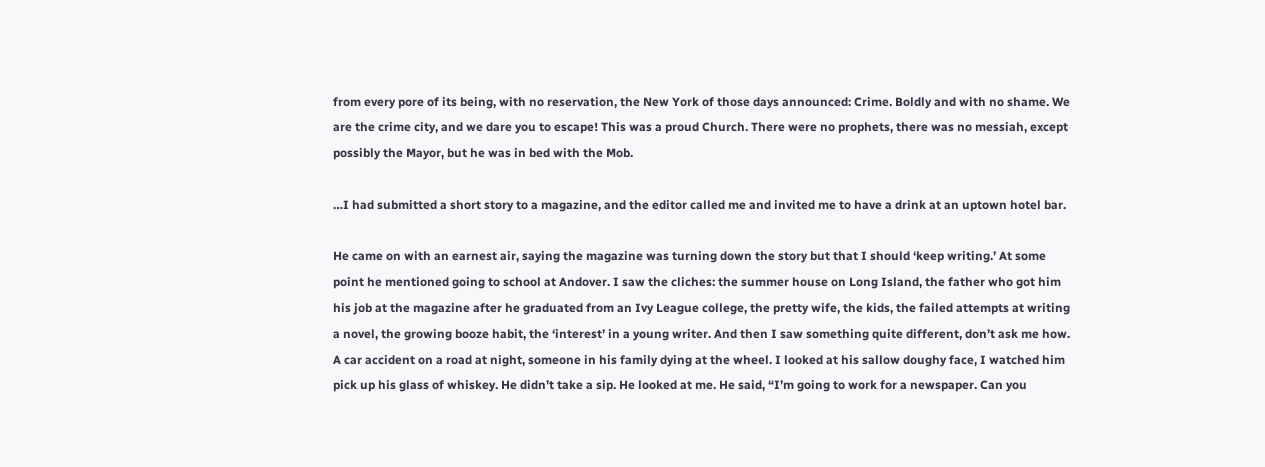from every pore of its being, with no reservation, the New York of those days announced: Crime. Boldly and with no shame. We are the crime city, and we dare you to escape! This was a proud Church. There were no prophets, there was no messiah, except possibly the Mayor, but he was in bed with the Mob.

…I had submitted a short story to a magazine, and the editor called me and invited me to have a drink at an uptown hotel bar.

He came on with an earnest air, saying the magazine was turning down the story but that I should ‘keep writing.’ At some point he mentioned going to school at Andover. I saw the cliches: the summer house on Long Island, the father who got him his job at the magazine after he graduated from an Ivy League college, the pretty wife, the kids, the failed attempts at writing a novel, the growing booze habit, the ‘interest’ in a young writer. And then I saw something quite different, don’t ask me how. A car accident on a road at night, someone in his family dying at the wheel. I looked at his sallow doughy face, I watched him pick up his glass of whiskey. He didn’t take a sip. He looked at me. He said, “I’m going to work for a newspaper. Can you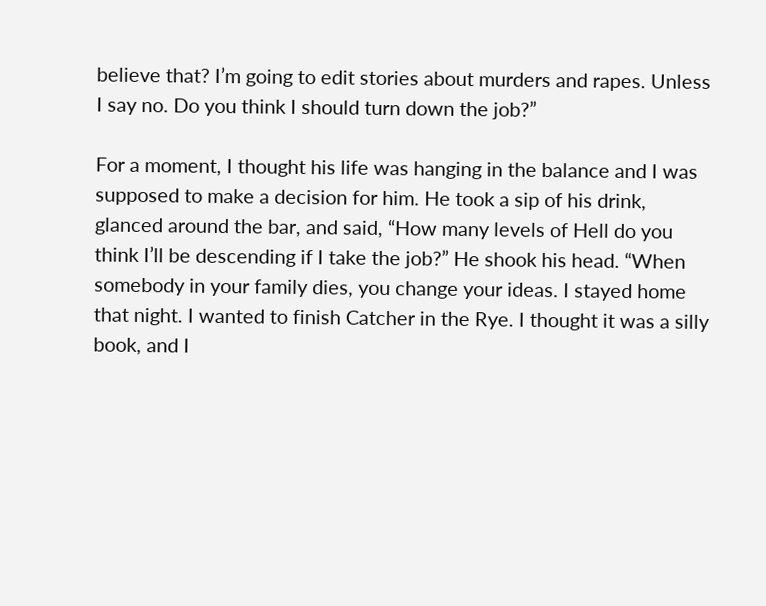believe that? I’m going to edit stories about murders and rapes. Unless I say no. Do you think I should turn down the job?”

For a moment, I thought his life was hanging in the balance and I was supposed to make a decision for him. He took a sip of his drink, glanced around the bar, and said, “How many levels of Hell do you think I’ll be descending if I take the job?” He shook his head. “When somebody in your family dies, you change your ideas. I stayed home that night. I wanted to finish Catcher in the Rye. I thought it was a silly book, and I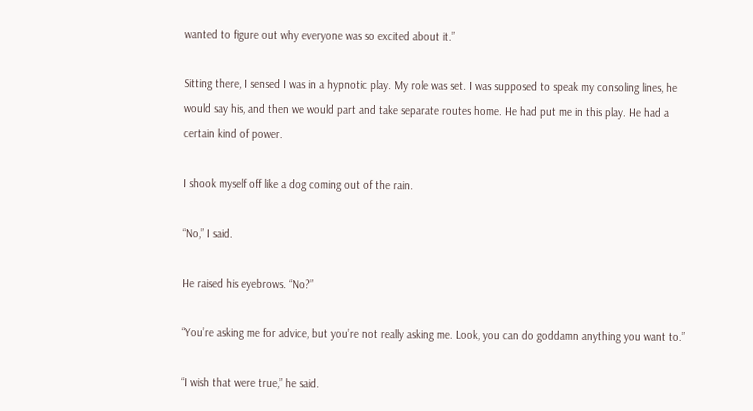wanted to figure out why everyone was so excited about it.”

Sitting there, I sensed I was in a hypnotic play. My role was set. I was supposed to speak my consoling lines, he would say his, and then we would part and take separate routes home. He had put me in this play. He had a certain kind of power.

I shook myself off like a dog coming out of the rain.

“No,” I said.

He raised his eyebrows. “No?”

“You’re asking me for advice, but you’re not really asking me. Look, you can do goddamn anything you want to.”

“I wish that were true,” he said.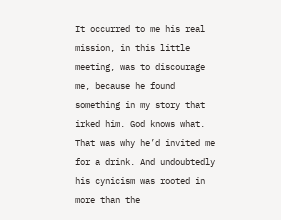It occurred to me his real mission, in this little meeting, was to discourage me, because he found something in my story that irked him. God knows what. That was why he’d invited me for a drink. And undoubtedly his cynicism was rooted in more than the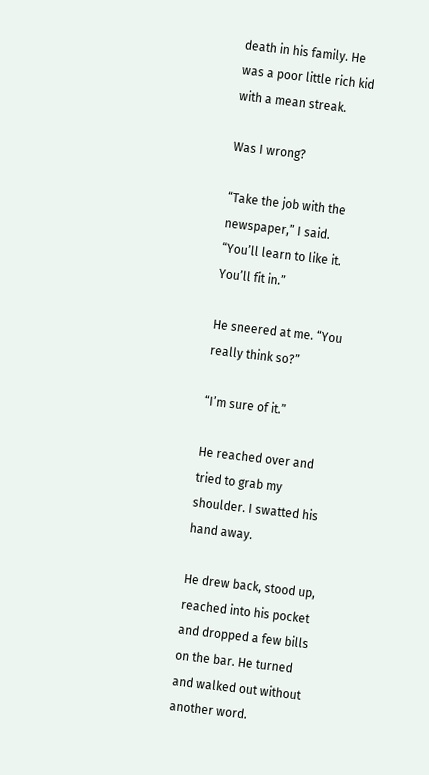death in his family. He was a poor little rich kid with a mean streak.

Was I wrong?

“Take the job with the newspaper,” I said. “You’ll learn to like it. You’ll fit in.”

He sneered at me. “You really think so?”

“I’m sure of it.”

He reached over and tried to grab my shoulder. I swatted his hand away.

He drew back, stood up, reached into his pocket and dropped a few bills on the bar. He turned and walked out without another word.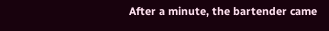After a minute, the bartender came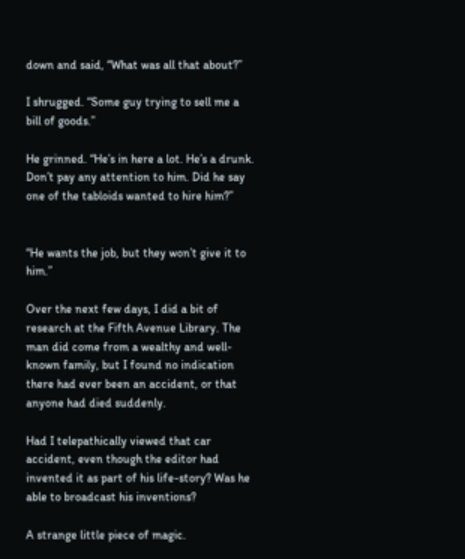down and said, “What was all that about?”

I shrugged. “Some guy trying to sell me a bill of goods.”

He grinned. “He’s in here a lot. He’s a drunk. Don’t pay any attention to him. Did he say one of the tabloids wanted to hire him?”


“He wants the job, but they won’t give it to him.”

Over the next few days, I did a bit of research at the Fifth Avenue Library. The man did come from a wealthy and well-known family, but I found no indication there had ever been an accident, or that anyone had died suddenly.

Had I telepathically viewed that car accident, even though the editor had invented it as part of his life-story? Was he able to broadcast his inventions?

A strange little piece of magic.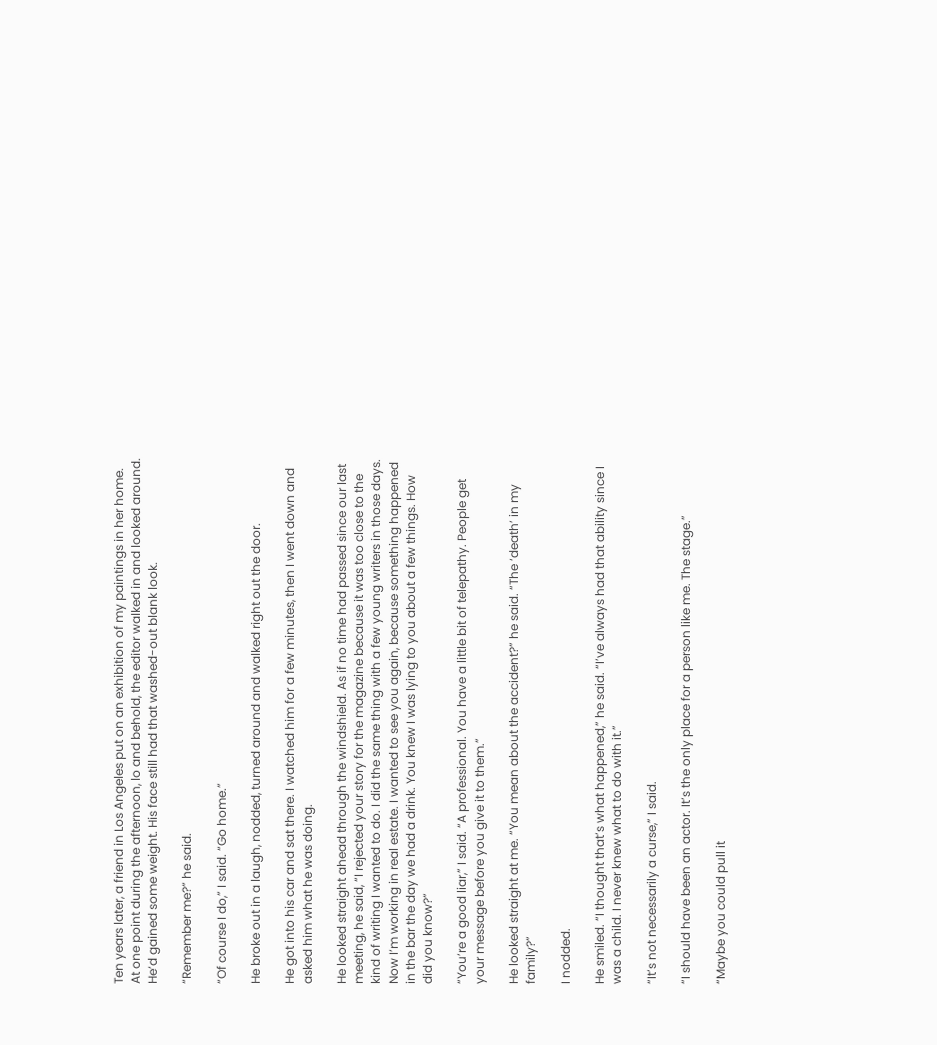Ten years later, a friend in Los Angeles put on an exhibition of my paintings in her home. At one point during the afternoon, lo and behold, the editor walked in and looked around. He’d gained some weight. His face still had that washed-out blank look.

“Remember me?” he said.

“Of course I do,” I said. “Go home.”

He broke out in a laugh, nodded, turned around and walked right out the door.

He got into his car and sat there. I watched him for a few minutes, then I went down and asked him what he was doing.

He looked straight ahead through the windshield. As if no time had passed since our last meeting, he said, “I rejected your story for the magazine because it was too close to the kind of writing I wanted to do. I did the same thing with a few young writers in those days. Now I’m working in real estate. I wanted to see you again, because something happened in the bar the day we had a drink. You knew I was lying to you about a few things. How did you know?”

“You’re a good liar,” I said. “A professional. You have a little bit of telepathy. People get your message before you give it to them.”

He looked straight at me. “You mean about the accident?” he said. “The ‘death’ in my family?”

I nodded.

He smiled. “I thought that’s what happened,” he said. “I’ve always had that ability since I was a child. I never knew what to do with it.”

“It’s not necessarily a curse,” I said.

“I should have been an actor. It’s the only place for a person like me. The stage.”

“Maybe you could pull it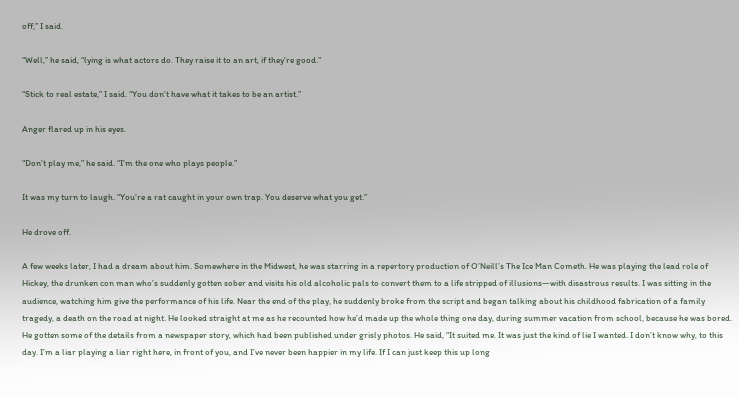off,” I said.

“Well,” he said, “lying is what actors do. They raise it to an art, if they’re good.”

“Stick to real estate,” I said. “You don’t have what it takes to be an artist.”

Anger flared up in his eyes.

“Don’t play me,” he said. “I’m the one who plays people.”

It was my turn to laugh. “You’re a rat caught in your own trap. You deserve what you get.”

He drove off.

A few weeks later, I had a dream about him. Somewhere in the Midwest, he was starring in a repertory production of O’Neill’s The Ice Man Cometh. He was playing the lead role of Hickey, the drunken con man who’s suddenly gotten sober and visits his old alcoholic pals to convert them to a life stripped of illusions—with disastrous results. I was sitting in the audience, watching him give the performance of his life. Near the end of the play, he suddenly broke from the script and began talking about his childhood fabrication of a family tragedy, a death on the road at night. He looked straight at me as he recounted how he’d made up the whole thing one day, during summer vacation from school, because he was bored. He gotten some of the details from a newspaper story, which had been published under grisly photos. He said, “It suited me. It was just the kind of lie I wanted. I don’t know why, to this day. I’m a liar playing a liar right here, in front of you, and I’ve never been happier in my life. If I can just keep this up long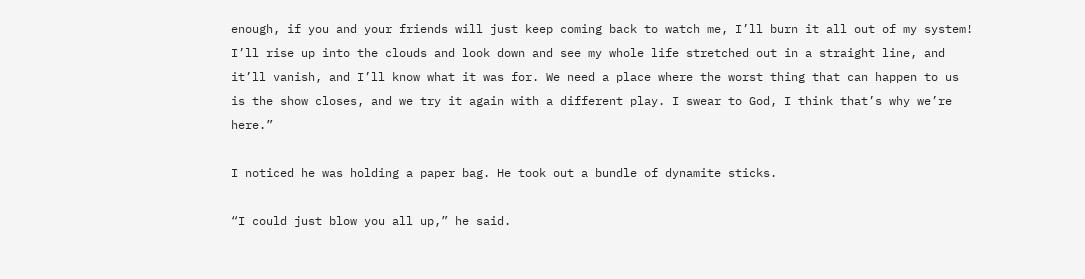enough, if you and your friends will just keep coming back to watch me, I’ll burn it all out of my system! I’ll rise up into the clouds and look down and see my whole life stretched out in a straight line, and it’ll vanish, and I’ll know what it was for. We need a place where the worst thing that can happen to us is the show closes, and we try it again with a different play. I swear to God, I think that’s why we’re here.”

I noticed he was holding a paper bag. He took out a bundle of dynamite sticks.

“I could just blow you all up,” he said.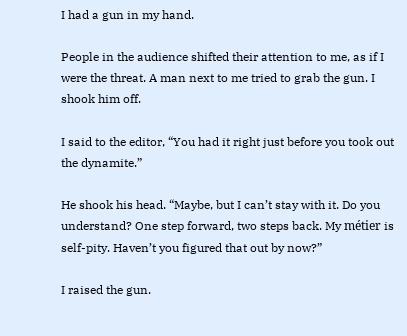I had a gun in my hand.

People in the audience shifted their attention to me, as if I were the threat. A man next to me tried to grab the gun. I shook him off.

I said to the editor, “You had it right just before you took out the dynamite.”

He shook his head. “Maybe, but I can’t stay with it. Do you understand? One step forward, two steps back. My métier is self-pity. Haven’t you figured that out by now?”

I raised the gun.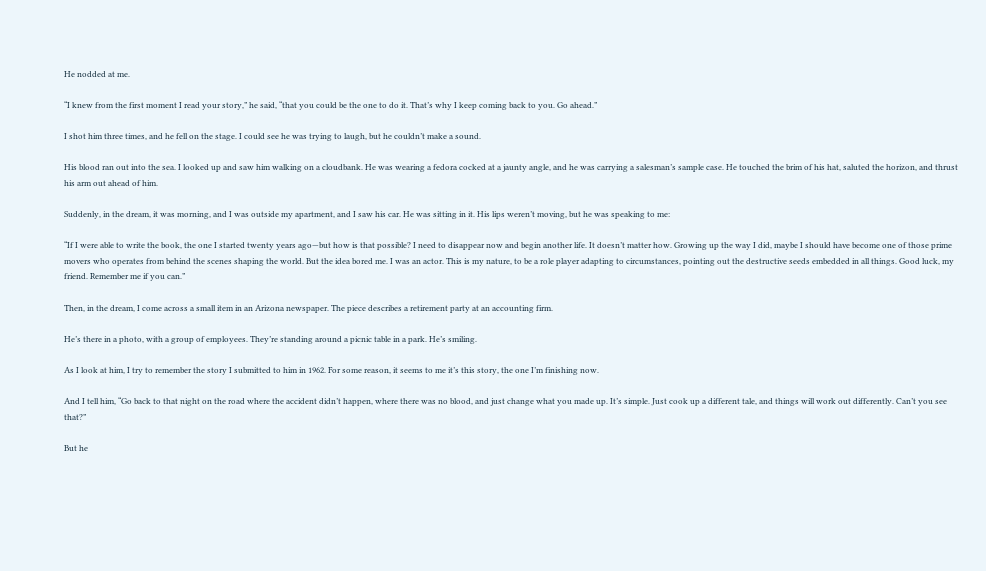He nodded at me.

“I knew from the first moment I read your story,” he said, “that you could be the one to do it. That’s why I keep coming back to you. Go ahead.”

I shot him three times, and he fell on the stage. I could see he was trying to laugh, but he couldn’t make a sound.

His blood ran out into the sea. I looked up and saw him walking on a cloudbank. He was wearing a fedora cocked at a jaunty angle, and he was carrying a salesman’s sample case. He touched the brim of his hat, saluted the horizon, and thrust his arm out ahead of him.

Suddenly, in the dream, it was morning, and I was outside my apartment, and I saw his car. He was sitting in it. His lips weren’t moving, but he was speaking to me:

“If I were able to write the book, the one I started twenty years ago—but how is that possible? I need to disappear now and begin another life. It doesn’t matter how. Growing up the way I did, maybe I should have become one of those prime movers who operates from behind the scenes shaping the world. But the idea bored me. I was an actor. This is my nature, to be a role player adapting to circumstances, pointing out the destructive seeds embedded in all things. Good luck, my friend. Remember me if you can.”

Then, in the dream, I come across a small item in an Arizona newspaper. The piece describes a retirement party at an accounting firm.

He’s there in a photo, with a group of employees. They’re standing around a picnic table in a park. He’s smiling.

As I look at him, I try to remember the story I submitted to him in 1962. For some reason, it seems to me it’s this story, the one I’m finishing now.

And I tell him, “Go back to that night on the road where the accident didn’t happen, where there was no blood, and just change what you made up. It’s simple. Just cook up a different tale, and things will work out differently. Can’t you see that?”

But he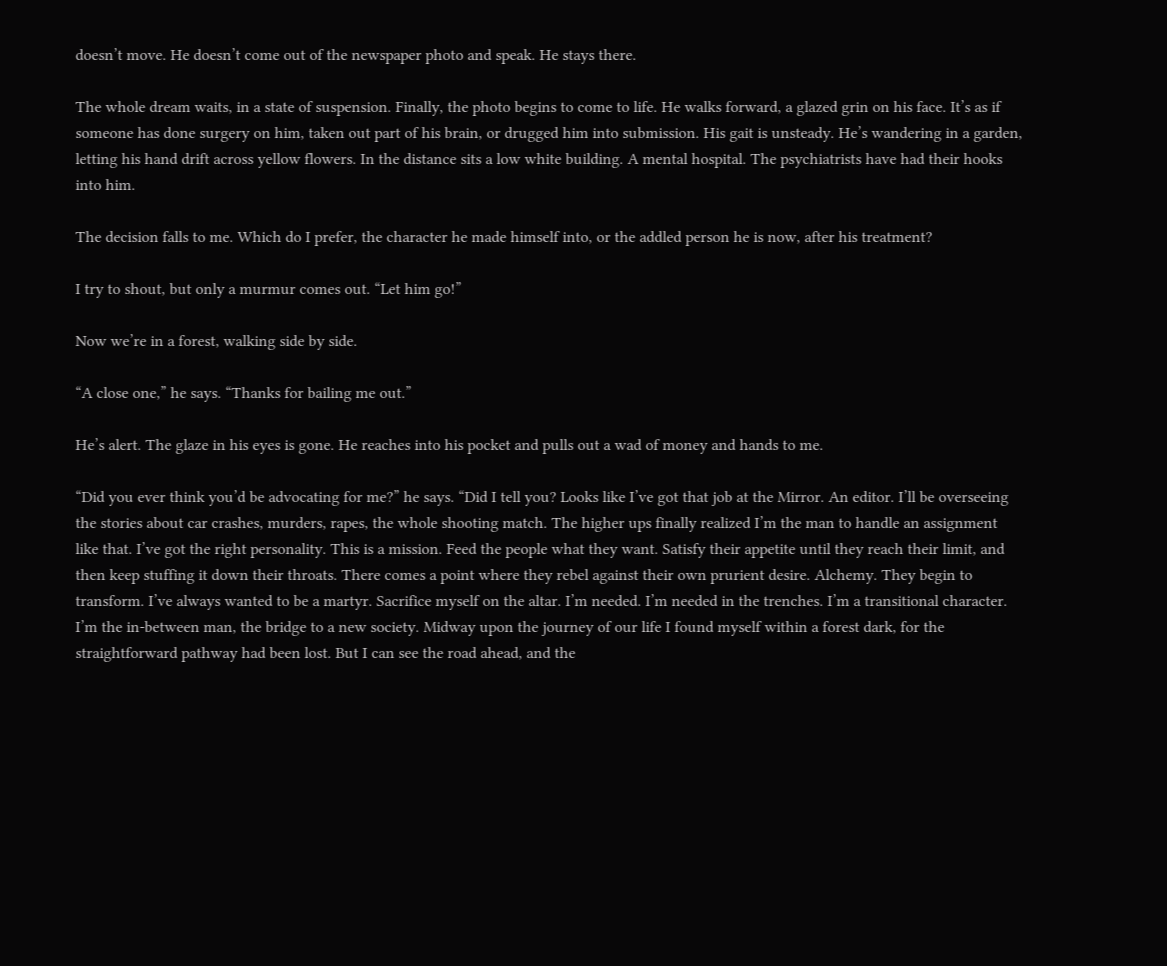doesn’t move. He doesn’t come out of the newspaper photo and speak. He stays there.

The whole dream waits, in a state of suspension. Finally, the photo begins to come to life. He walks forward, a glazed grin on his face. It’s as if someone has done surgery on him, taken out part of his brain, or drugged him into submission. His gait is unsteady. He’s wandering in a garden, letting his hand drift across yellow flowers. In the distance sits a low white building. A mental hospital. The psychiatrists have had their hooks into him.

The decision falls to me. Which do I prefer, the character he made himself into, or the addled person he is now, after his treatment?

I try to shout, but only a murmur comes out. “Let him go!”

Now we’re in a forest, walking side by side.

“A close one,” he says. “Thanks for bailing me out.”

He’s alert. The glaze in his eyes is gone. He reaches into his pocket and pulls out a wad of money and hands to me.

“Did you ever think you’d be advocating for me?” he says. “Did I tell you? Looks like I’ve got that job at the Mirror. An editor. I’ll be overseeing the stories about car crashes, murders, rapes, the whole shooting match. The higher ups finally realized I’m the man to handle an assignment like that. I’ve got the right personality. This is a mission. Feed the people what they want. Satisfy their appetite until they reach their limit, and then keep stuffing it down their throats. There comes a point where they rebel against their own prurient desire. Alchemy. They begin to transform. I’ve always wanted to be a martyr. Sacrifice myself on the altar. I’m needed. I’m needed in the trenches. I’m a transitional character. I’m the in-between man, the bridge to a new society. Midway upon the journey of our life I found myself within a forest dark, for the straightforward pathway had been lost. But I can see the road ahead, and the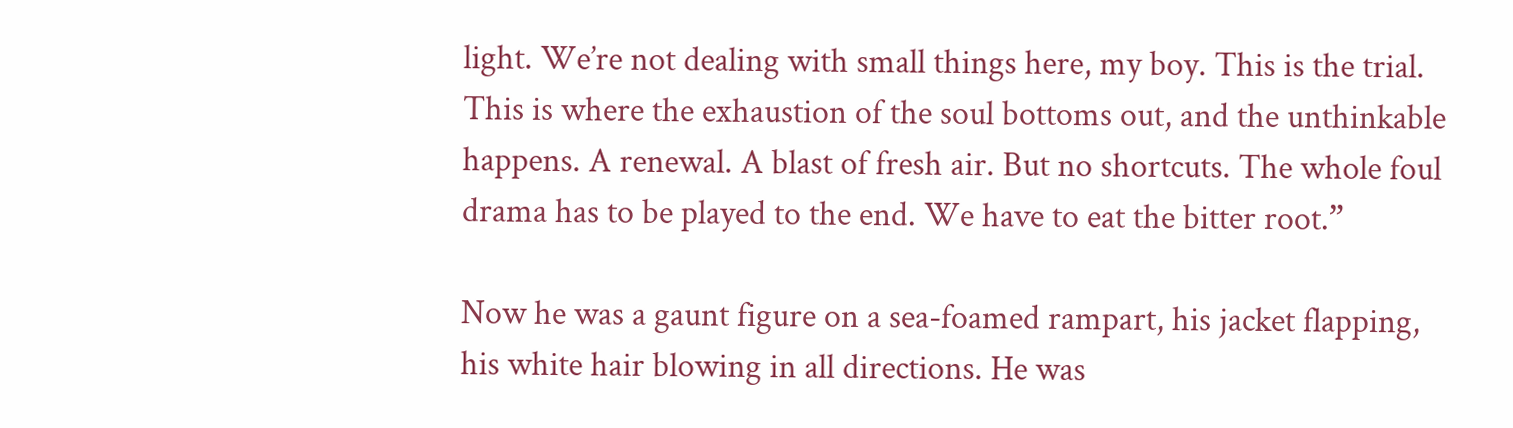light. We’re not dealing with small things here, my boy. This is the trial. This is where the exhaustion of the soul bottoms out, and the unthinkable happens. A renewal. A blast of fresh air. But no shortcuts. The whole foul drama has to be played to the end. We have to eat the bitter root.”

Now he was a gaunt figure on a sea-foamed rampart, his jacket flapping, his white hair blowing in all directions. He was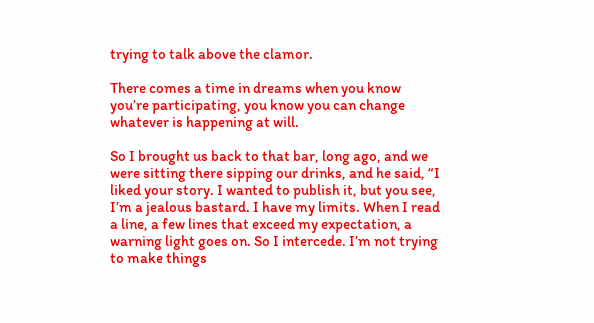trying to talk above the clamor.

There comes a time in dreams when you know you’re participating, you know you can change whatever is happening at will.

So I brought us back to that bar, long ago, and we were sitting there sipping our drinks, and he said, “I liked your story. I wanted to publish it, but you see, I’m a jealous bastard. I have my limits. When I read a line, a few lines that exceed my expectation, a warning light goes on. So I intercede. I’m not trying to make things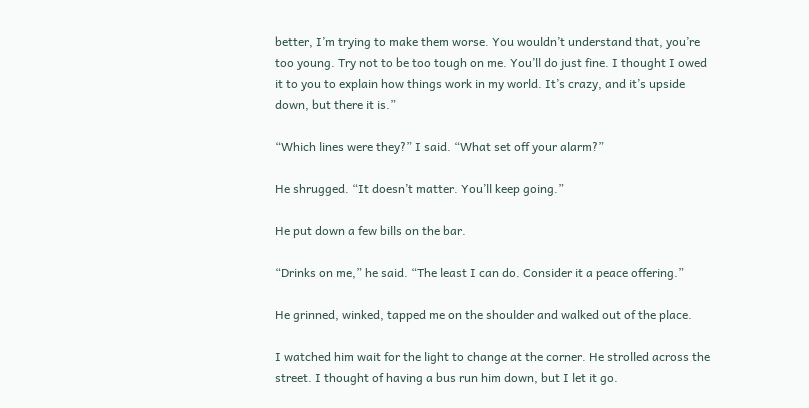better, I’m trying to make them worse. You wouldn’t understand that, you’re too young. Try not to be too tough on me. You’ll do just fine. I thought I owed it to you to explain how things work in my world. It’s crazy, and it’s upside down, but there it is.”

“Which lines were they?” I said. “What set off your alarm?”

He shrugged. “It doesn’t matter. You’ll keep going.”

He put down a few bills on the bar.

“Drinks on me,” he said. “The least I can do. Consider it a peace offering.”

He grinned, winked, tapped me on the shoulder and walked out of the place.

I watched him wait for the light to change at the corner. He strolled across the street. I thought of having a bus run him down, but I let it go.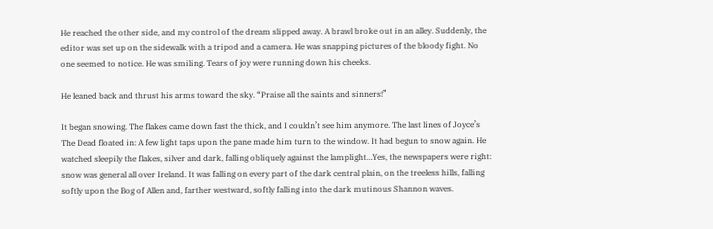He reached the other side, and my control of the dream slipped away. A brawl broke out in an alley. Suddenly, the editor was set up on the sidewalk with a tripod and a camera. He was snapping pictures of the bloody fight. No one seemed to notice. He was smiling. Tears of joy were running down his cheeks.

He leaned back and thrust his arms toward the sky. “Praise all the saints and sinners!”

It began snowing. The flakes came down fast the thick, and I couldn’t see him anymore. The last lines of Joyce’s The Dead floated in: A few light taps upon the pane made him turn to the window. It had begun to snow again. He watched sleepily the flakes, silver and dark, falling obliquely against the lamplight…Yes, the newspapers were right: snow was general all over Ireland. It was falling on every part of the dark central plain, on the treeless hills, falling softly upon the Bog of Allen and, farther westward, softly falling into the dark mutinous Shannon waves.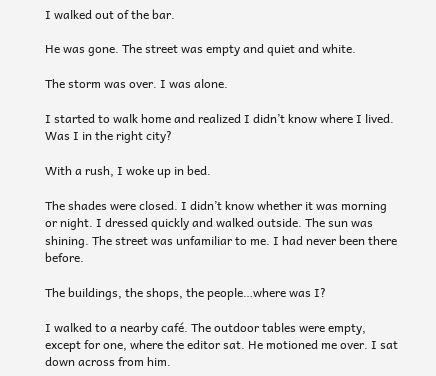I walked out of the bar.

He was gone. The street was empty and quiet and white.

The storm was over. I was alone.

I started to walk home and realized I didn’t know where I lived. Was I in the right city?

With a rush, I woke up in bed.

The shades were closed. I didn’t know whether it was morning or night. I dressed quickly and walked outside. The sun was shining. The street was unfamiliar to me. I had never been there before.

The buildings, the shops, the people…where was I?

I walked to a nearby café. The outdoor tables were empty, except for one, where the editor sat. He motioned me over. I sat down across from him.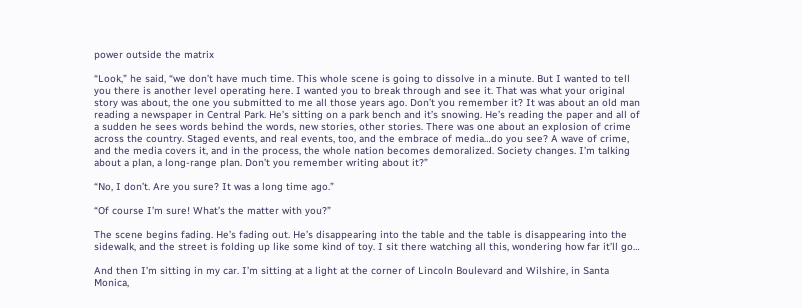power outside the matrix

“Look,” he said, “we don’t have much time. This whole scene is going to dissolve in a minute. But I wanted to tell you there is another level operating here. I wanted you to break through and see it. That was what your original story was about, the one you submitted to me all those years ago. Don’t you remember it? It was about an old man reading a newspaper in Central Park. He’s sitting on a park bench and it’s snowing. He’s reading the paper and all of a sudden he sees words behind the words, new stories, other stories. There was one about an explosion of crime across the country. Staged events, and real events, too, and the embrace of media…do you see? A wave of crime, and the media covers it, and in the process, the whole nation becomes demoralized. Society changes. I’m talking about a plan, a long-range plan. Don’t you remember writing about it?”

“No, I don’t. Are you sure? It was a long time ago.”

“Of course I’m sure! What’s the matter with you?”

The scene begins fading. He’s fading out. He’s disappearing into the table and the table is disappearing into the sidewalk, and the street is folding up like some kind of toy. I sit there watching all this, wondering how far it’ll go…

And then I’m sitting in my car. I’m sitting at a light at the corner of Lincoln Boulevard and Wilshire, in Santa Monica,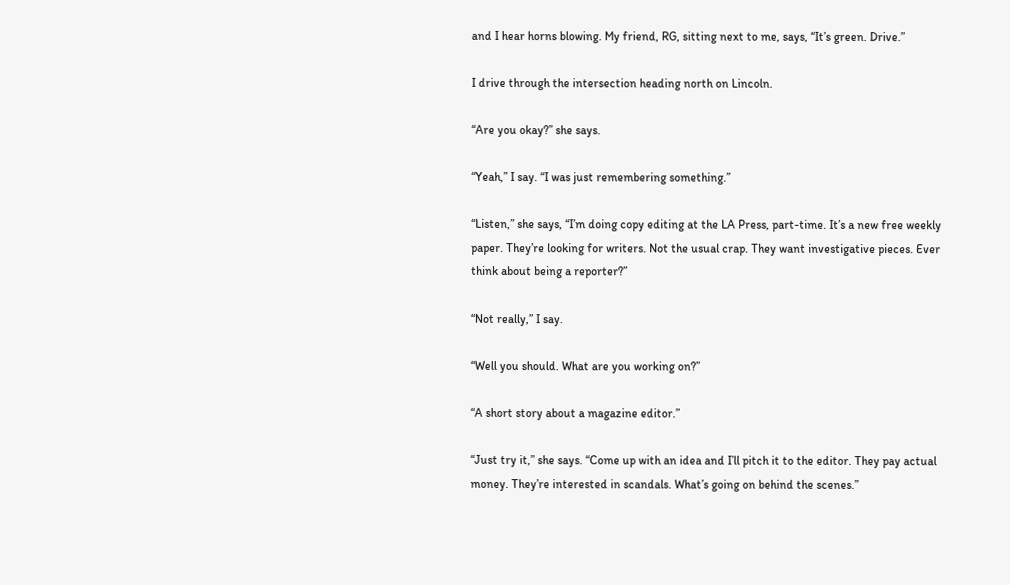and I hear horns blowing. My friend, RG, sitting next to me, says, “It’s green. Drive.”

I drive through the intersection heading north on Lincoln.

“Are you okay?” she says.

“Yeah,” I say. “I was just remembering something.”

“Listen,” she says, “I’m doing copy editing at the LA Press, part-time. It’s a new free weekly paper. They’re looking for writers. Not the usual crap. They want investigative pieces. Ever think about being a reporter?”

“Not really,” I say.

“Well you should. What are you working on?”

“A short story about a magazine editor.”

“Just try it,” she says. “Come up with an idea and I’ll pitch it to the editor. They pay actual money. They’re interested in scandals. What’s going on behind the scenes.”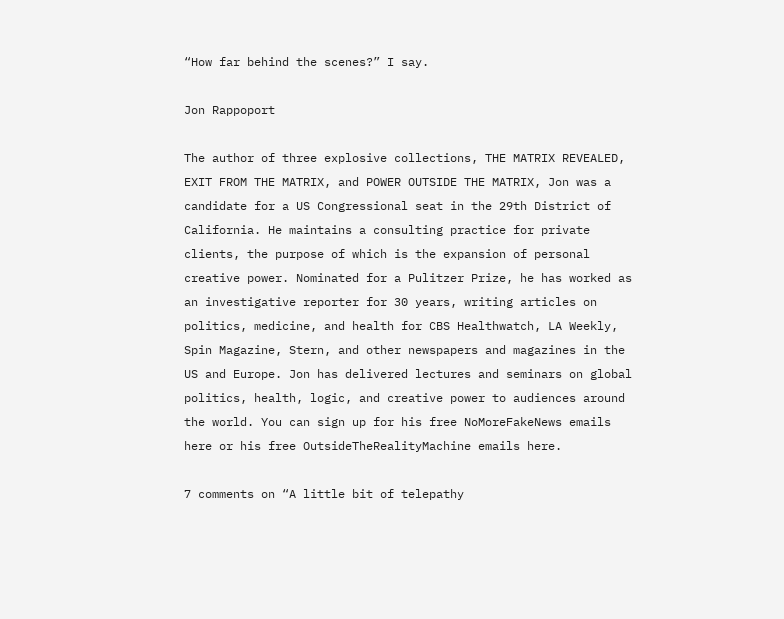“How far behind the scenes?” I say.

Jon Rappoport

The author of three explosive collections, THE MATRIX REVEALED, EXIT FROM THE MATRIX, and POWER OUTSIDE THE MATRIX, Jon was a candidate for a US Congressional seat in the 29th District of California. He maintains a consulting practice for private clients, the purpose of which is the expansion of personal creative power. Nominated for a Pulitzer Prize, he has worked as an investigative reporter for 30 years, writing articles on politics, medicine, and health for CBS Healthwatch, LA Weekly, Spin Magazine, Stern, and other newspapers and magazines in the US and Europe. Jon has delivered lectures and seminars on global politics, health, logic, and creative power to audiences around the world. You can sign up for his free NoMoreFakeNews emails here or his free OutsideTheRealityMachine emails here.

7 comments on “A little bit of telepathy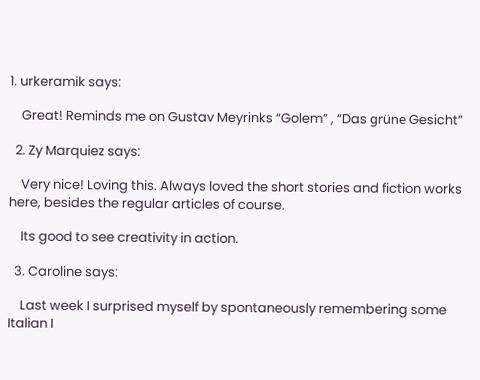1. urkeramik says:

    Great! Reminds me on Gustav Meyrinks “Golem” , “Das grüne Gesicht”

  2. Zy Marquiez says:

    Very nice! Loving this. Always loved the short stories and fiction works here, besides the regular articles of course.

    Its good to see creativity in action.

  3. Caroline says:

    Last week I surprised myself by spontaneously remembering some Italian I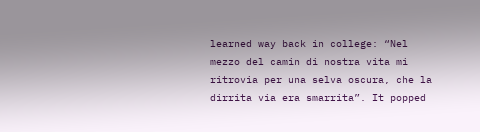learned way back in college: “Nel mezzo del camin di nostra vita mi ritrovia per una selva oscura, che la dirrita via era smarrita”. It popped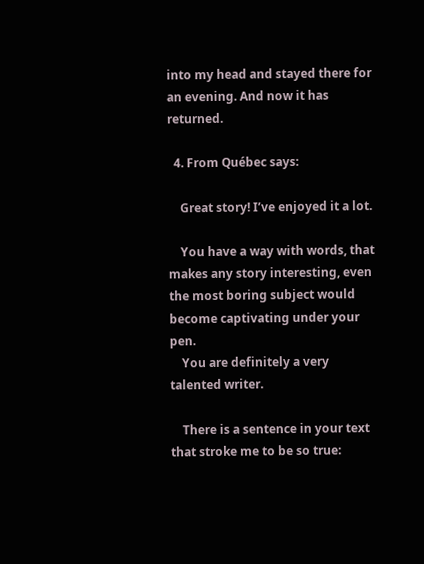into my head and stayed there for an evening. And now it has returned.

  4. From Québec says:

    Great story! I’ve enjoyed it a lot.

    You have a way with words, that makes any story interesting, even the most boring subject would become captivating under your pen.
    You are definitely a very talented writer.

    There is a sentence in your text that stroke me to be so true: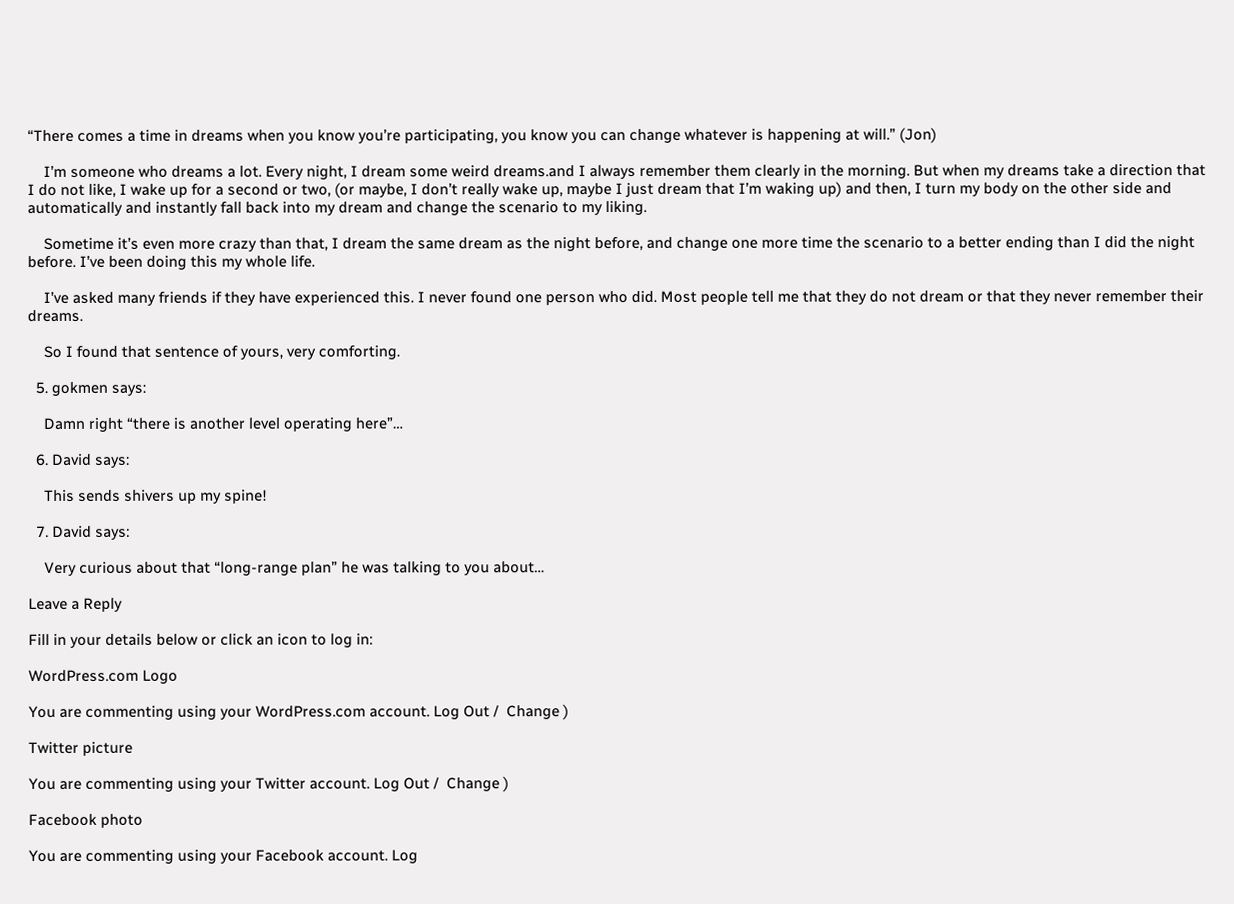“There comes a time in dreams when you know you’re participating, you know you can change whatever is happening at will.” (Jon)

    I’m someone who dreams a lot. Every night, I dream some weird dreams.and I always remember them clearly in the morning. But when my dreams take a direction that I do not like, I wake up for a second or two, (or maybe, I don’t really wake up, maybe I just dream that I’m waking up) and then, I turn my body on the other side and automatically and instantly fall back into my dream and change the scenario to my liking.

    Sometime it’s even more crazy than that, I dream the same dream as the night before, and change one more time the scenario to a better ending than I did the night before. I’ve been doing this my whole life.

    I’ve asked many friends if they have experienced this. I never found one person who did. Most people tell me that they do not dream or that they never remember their dreams.

    So I found that sentence of yours, very comforting.

  5. gokmen says:

    Damn right “there is another level operating here”…

  6. David says:

    This sends shivers up my spine!

  7. David says:

    Very curious about that “long-range plan” he was talking to you about…

Leave a Reply

Fill in your details below or click an icon to log in:

WordPress.com Logo

You are commenting using your WordPress.com account. Log Out /  Change )

Twitter picture

You are commenting using your Twitter account. Log Out /  Change )

Facebook photo

You are commenting using your Facebook account. Log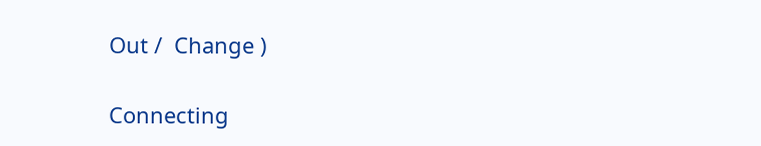Out /  Change )

Connecting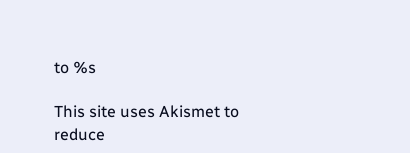to %s

This site uses Akismet to reduce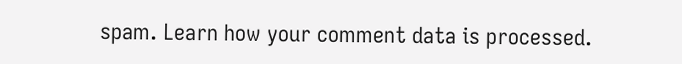spam. Learn how your comment data is processed.